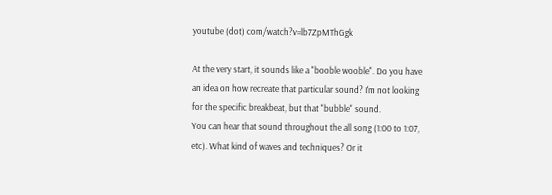youtube (dot) com/watch?v=lb7ZpMThGgk

At the very start, it sounds like a "booble wooble". Do you have an idea on how recreate that particular sound? I'm not looking for the specific breakbeat, but that "bubble" sound.
You can hear that sound throughout the all song (1:00 to 1:07, etc). What kind of waves and techniques? Or it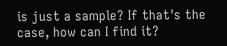is just a sample? If that's the case, how can I find it?